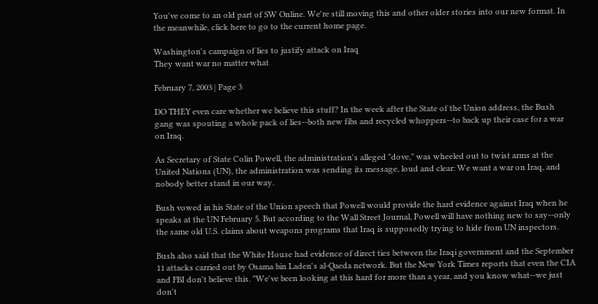You've come to an old part of SW Online. We're still moving this and other older stories into our new format. In the meanwhile, click here to go to the current home page.

Washington's campaign of lies to justify attack on Iraq
They want war no matter what

February 7, 2003 | Page 3

DO THEY even care whether we believe this stuff? In the week after the State of the Union address, the Bush gang was spouting a whole pack of lies--both new fibs and recycled whoppers--to back up their case for a war on Iraq.

As Secretary of State Colin Powell, the administration's alleged "dove," was wheeled out to twist arms at the United Nations (UN), the administration was sending its message, loud and clear: We want a war on Iraq, and nobody better stand in our way.

Bush vowed in his State of the Union speech that Powell would provide the hard evidence against Iraq when he speaks at the UN February 5. But according to the Wall Street Journal, Powell will have nothing new to say--only the same old U.S. claims about weapons programs that Iraq is supposedly trying to hide from UN inspectors.

Bush also said that the White House had evidence of direct ties between the Iraqi government and the September 11 attacks carried out by Osama bin Laden's al-Qaeda network. But the New York Times reports that even the CIA and FBI don't believe this. "We've been looking at this hard for more than a year, and you know what--we just don't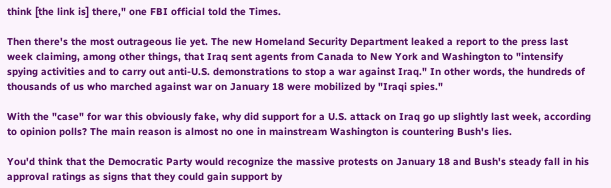think [the link is] there," one FBI official told the Times.

Then there's the most outrageous lie yet. The new Homeland Security Department leaked a report to the press last week claiming, among other things, that Iraq sent agents from Canada to New York and Washington to "intensify spying activities and to carry out anti-U.S. demonstrations to stop a war against Iraq." In other words, the hundreds of thousands of us who marched against war on January 18 were mobilized by "Iraqi spies."

With the "case" for war this obviously fake, why did support for a U.S. attack on Iraq go up slightly last week, according to opinion polls? The main reason is almost no one in mainstream Washington is countering Bush's lies.

You'd think that the Democratic Party would recognize the massive protests on January 18 and Bush's steady fall in his approval ratings as signs that they could gain support by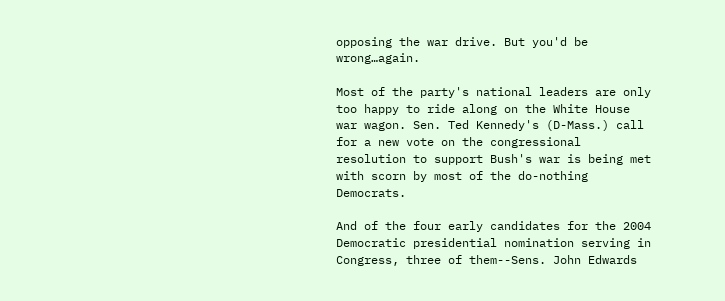opposing the war drive. But you'd be wrong…again.

Most of the party's national leaders are only too happy to ride along on the White House war wagon. Sen. Ted Kennedy's (D-Mass.) call for a new vote on the congressional resolution to support Bush's war is being met with scorn by most of the do-nothing Democrats.

And of the four early candidates for the 2004 Democratic presidential nomination serving in Congress, three of them--Sens. John Edwards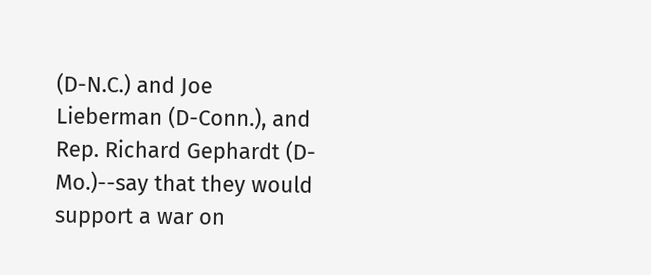(D-N.C.) and Joe Lieberman (D-Conn.), and Rep. Richard Gephardt (D-Mo.)--say that they would support a war on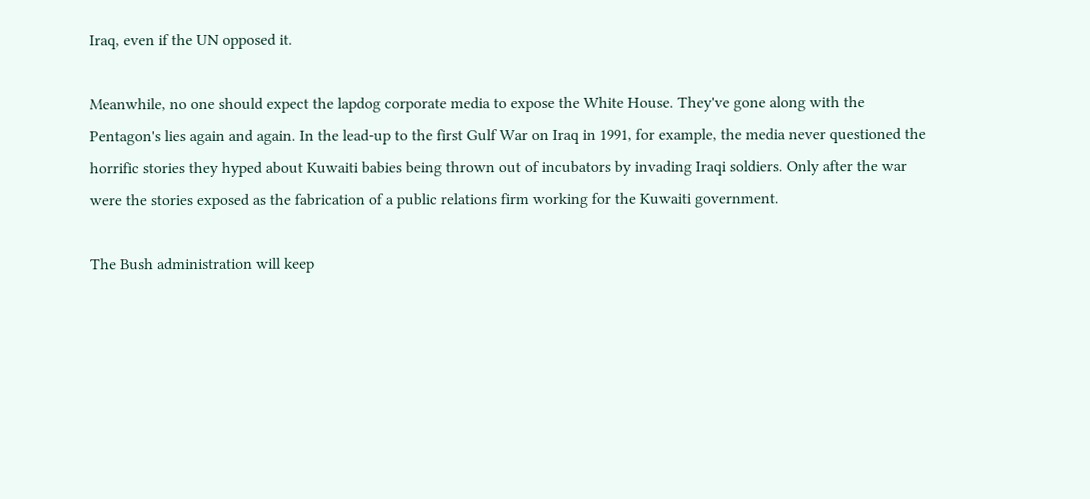Iraq, even if the UN opposed it.

Meanwhile, no one should expect the lapdog corporate media to expose the White House. They've gone along with the Pentagon's lies again and again. In the lead-up to the first Gulf War on Iraq in 1991, for example, the media never questioned the horrific stories they hyped about Kuwaiti babies being thrown out of incubators by invading Iraqi soldiers. Only after the war were the stories exposed as the fabrication of a public relations firm working for the Kuwaiti government.

The Bush administration will keep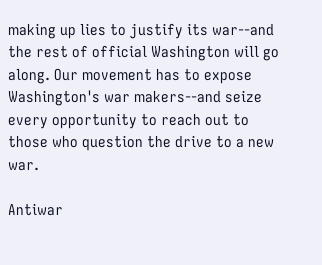making up lies to justify its war--and the rest of official Washington will go along. Our movement has to expose Washington's war makers--and seize every opportunity to reach out to those who question the drive to a new war.

Antiwar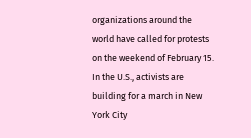organizations around the world have called for protests on the weekend of February 15. In the U.S., activists are building for a march in New York City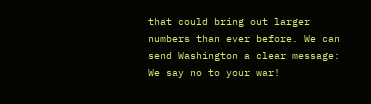that could bring out larger numbers than ever before. We can send Washington a clear message: We say no to your war!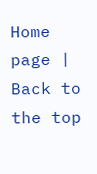Home page | Back to the top